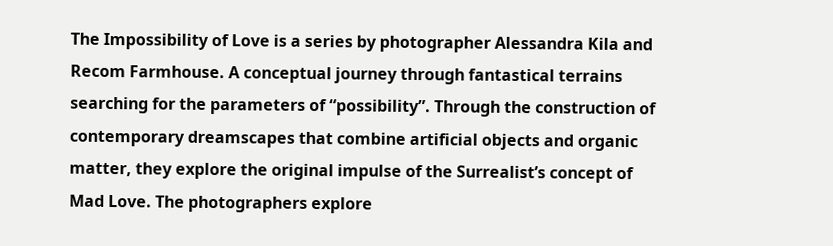The Impossibility of Love is a series by photographer Alessandra Kila and Recom Farmhouse. A conceptual journey through fantastical terrains searching for the parameters of “possibility”. Through the construction of contemporary dreamscapes that combine artificial objects and organic matter, they explore the original impulse of the Surrealist’s concept of Mad Love. The photographers explore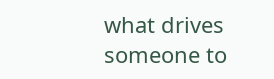what drives someone to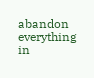abandon everything in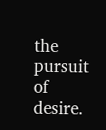the pursuit of desire.